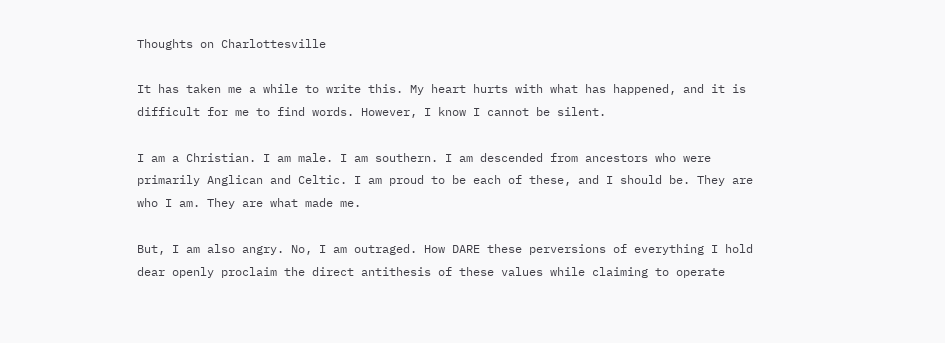Thoughts on Charlottesville

It has taken me a while to write this. My heart hurts with what has happened, and it is difficult for me to find words. However, I know I cannot be silent.

I am a Christian. I am male. I am southern. I am descended from ancestors who were primarily Anglican and Celtic. I am proud to be each of these, and I should be. They are who I am. They are what made me.

But, I am also angry. No, I am outraged. How DARE these perversions of everything I hold dear openly proclaim the direct antithesis of these values while claiming to operate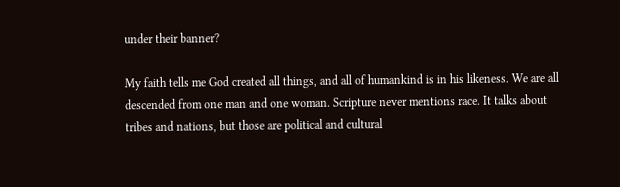under their banner?

My faith tells me God created all things, and all of humankind is in his likeness. We are all descended from one man and one woman. Scripture never mentions race. It talks about tribes and nations, but those are political and cultural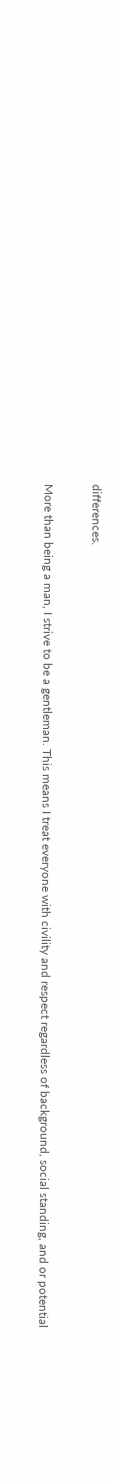differences.

More than being a man, I strive to be a gentleman. This means I treat everyone with civility and respect regardless of background, social standing, and or potential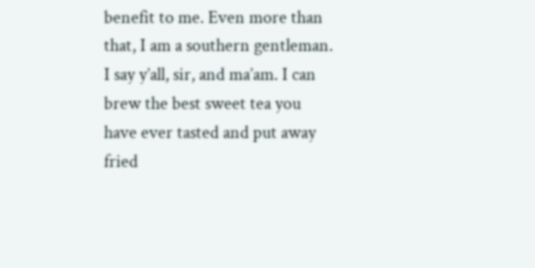benefit to me. Even more than that, I am a southern gentleman. I say y’all, sir, and ma’am. I can brew the best sweet tea you have ever tasted and put away fried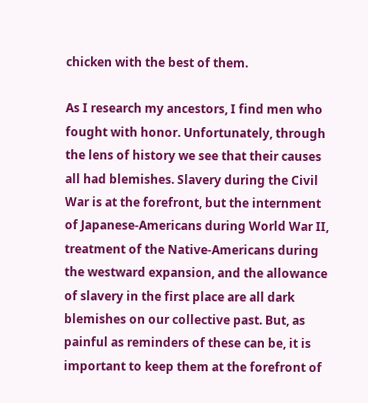chicken with the best of them.

As I research my ancestors, I find men who fought with honor. Unfortunately, through the lens of history we see that their causes all had blemishes. Slavery during the Civil War is at the forefront, but the internment of Japanese-Americans during World War II, treatment of the Native-Americans during the westward expansion, and the allowance of slavery in the first place are all dark blemishes on our collective past. But, as painful as reminders of these can be, it is important to keep them at the forefront of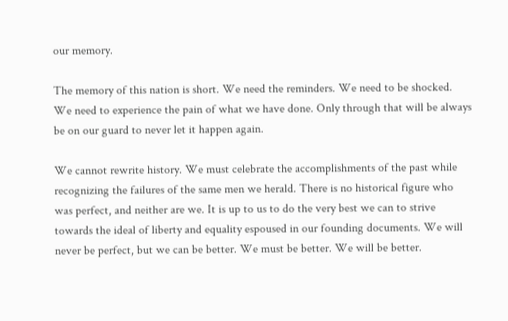our memory.

The memory of this nation is short. We need the reminders. We need to be shocked. We need to experience the pain of what we have done. Only through that will be always be on our guard to never let it happen again.

We cannot rewrite history. We must celebrate the accomplishments of the past while recognizing the failures of the same men we herald. There is no historical figure who was perfect, and neither are we. It is up to us to do the very best we can to strive towards the ideal of liberty and equality espoused in our founding documents. We will never be perfect, but we can be better. We must be better. We will be better.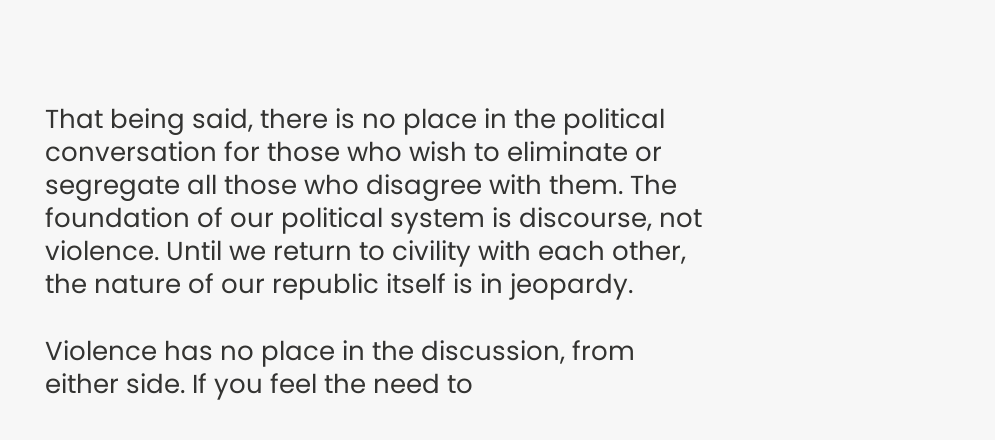That being said, there is no place in the political conversation for those who wish to eliminate or segregate all those who disagree with them. The foundation of our political system is discourse, not violence. Until we return to civility with each other, the nature of our republic itself is in jeopardy.

Violence has no place in the discussion, from either side. If you feel the need to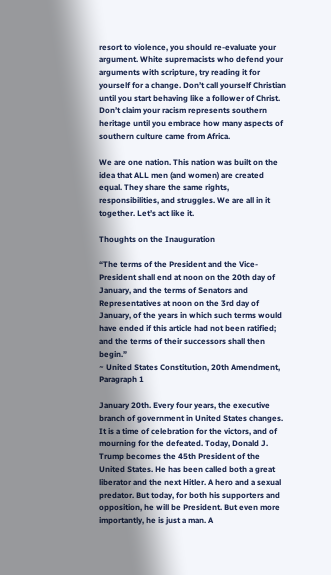resort to violence, you should re-evaluate your argument. White supremacists who defend your arguments with scripture, try reading it for yourself for a change. Don’t call yourself Christian until you start behaving like a follower of Christ. Don’t claim your racism represents southern heritage until you embrace how many aspects of southern culture came from Africa.

We are one nation. This nation was built on the idea that ALL men (and women) are created equal. They share the same rights, responsibilities, and struggles. We are all in it together. Let’s act like it.

Thoughts on the Inauguration

“The terms of the President and the Vice-President shall end at noon on the 20th day of January, and the terms of Senators and Representatives at noon on the 3rd day of January, of the years in which such terms would have ended if this article had not been ratified; and the terms of their successors shall then begin.”
~ United States Constitution, 20th Amendment, Paragraph 1

January 20th. Every four years, the executive branch of government in United States changes. It is a time of celebration for the victors, and of mourning for the defeated. Today, Donald J. Trump becomes the 45th President of the United States. He has been called both a great liberator and the next Hitler. A hero and a sexual predator. But today, for both his supporters and opposition, he will be President. But even more importantly, he is just a man. A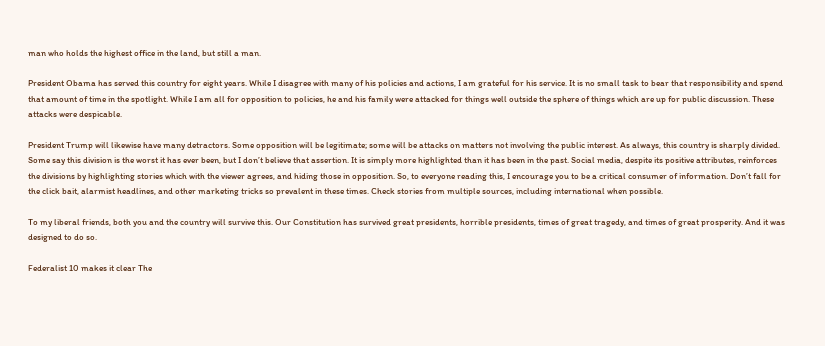man who holds the highest office in the land, but still a man.

President Obama has served this country for eight years. While I disagree with many of his policies and actions, I am grateful for his service. It is no small task to bear that responsibility and spend that amount of time in the spotlight. While I am all for opposition to policies, he and his family were attacked for things well outside the sphere of things which are up for public discussion. These attacks were despicable.

President Trump will likewise have many detractors. Some opposition will be legitimate; some will be attacks on matters not involving the public interest. As always, this country is sharply divided. Some say this division is the worst it has ever been, but I don’t believe that assertion. It is simply more highlighted than it has been in the past. Social media, despite its positive attributes, reinforces the divisions by highlighting stories which with the viewer agrees, and hiding those in opposition. So, to everyone reading this, I encourage you to be a critical consumer of information. Don’t fall for the click bait, alarmist headlines, and other marketing tricks so prevalent in these times. Check stories from multiple sources, including international when possible.

To my liberal friends, both you and the country will survive this. Our Constitution has survived great presidents, horrible presidents, times of great tragedy, and times of great prosperity. And it was designed to do so.

Federalist 10 makes it clear The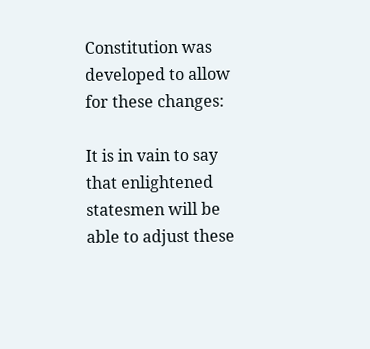Constitution was developed to allow for these changes:

It is in vain to say that enlightened statesmen will be able to adjust these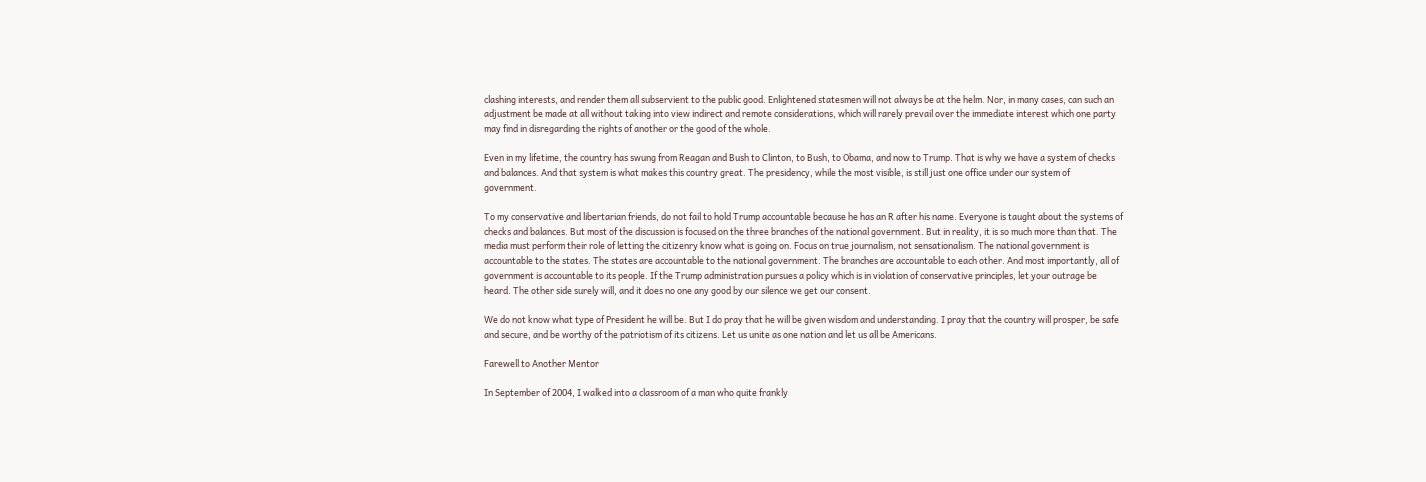clashing interests, and render them all subservient to the public good. Enlightened statesmen will not always be at the helm. Nor, in many cases, can such an adjustment be made at all without taking into view indirect and remote considerations, which will rarely prevail over the immediate interest which one party may find in disregarding the rights of another or the good of the whole.

Even in my lifetime, the country has swung from Reagan and Bush to Clinton, to Bush, to Obama, and now to Trump. That is why we have a system of checks and balances. And that system is what makes this country great. The presidency, while the most visible, is still just one office under our system of government.

To my conservative and libertarian friends, do not fail to hold Trump accountable because he has an R after his name. Everyone is taught about the systems of checks and balances. But most of the discussion is focused on the three branches of the national government. But in reality, it is so much more than that. The media must perform their role of letting the citizenry know what is going on. Focus on true journalism, not sensationalism. The national government is accountable to the states. The states are accountable to the national government. The branches are accountable to each other. And most importantly, all of government is accountable to its people. If the Trump administration pursues a policy which is in violation of conservative principles, let your outrage be heard. The other side surely will, and it does no one any good by our silence we get our consent.

We do not know what type of President he will be. But I do pray that he will be given wisdom and understanding. I pray that the country will prosper, be safe and secure, and be worthy of the patriotism of its citizens. Let us unite as one nation and let us all be Americans.

Farewell to Another Mentor

In September of 2004, I walked into a classroom of a man who quite frankly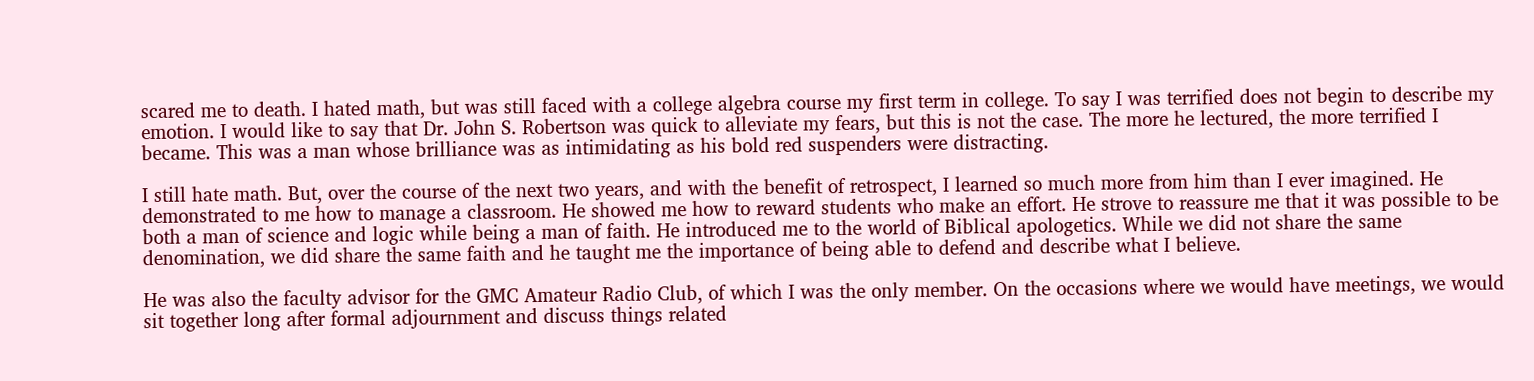scared me to death. I hated math, but was still faced with a college algebra course my first term in college. To say I was terrified does not begin to describe my emotion. I would like to say that Dr. John S. Robertson was quick to alleviate my fears, but this is not the case. The more he lectured, the more terrified I became. This was a man whose brilliance was as intimidating as his bold red suspenders were distracting.

I still hate math. But, over the course of the next two years, and with the benefit of retrospect, I learned so much more from him than I ever imagined. He demonstrated to me how to manage a classroom. He showed me how to reward students who make an effort. He strove to reassure me that it was possible to be both a man of science and logic while being a man of faith. He introduced me to the world of Biblical apologetics. While we did not share the same denomination, we did share the same faith and he taught me the importance of being able to defend and describe what I believe.

He was also the faculty advisor for the GMC Amateur Radio Club, of which I was the only member. On the occasions where we would have meetings, we would sit together long after formal adjournment and discuss things related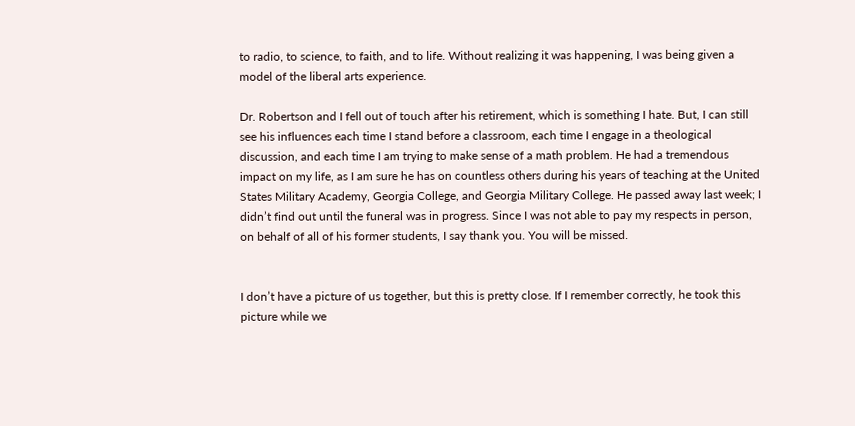to radio, to science, to faith, and to life. Without realizing it was happening, I was being given a model of the liberal arts experience.

Dr. Robertson and I fell out of touch after his retirement, which is something I hate. But, I can still see his influences each time I stand before a classroom, each time I engage in a theological discussion, and each time I am trying to make sense of a math problem. He had a tremendous impact on my life, as I am sure he has on countless others during his years of teaching at the United States Military Academy, Georgia College, and Georgia Military College. He passed away last week; I didn’t find out until the funeral was in progress. Since I was not able to pay my respects in person, on behalf of all of his former students, I say thank you. You will be missed.


I don’t have a picture of us together, but this is pretty close. If I remember correctly, he took this picture while we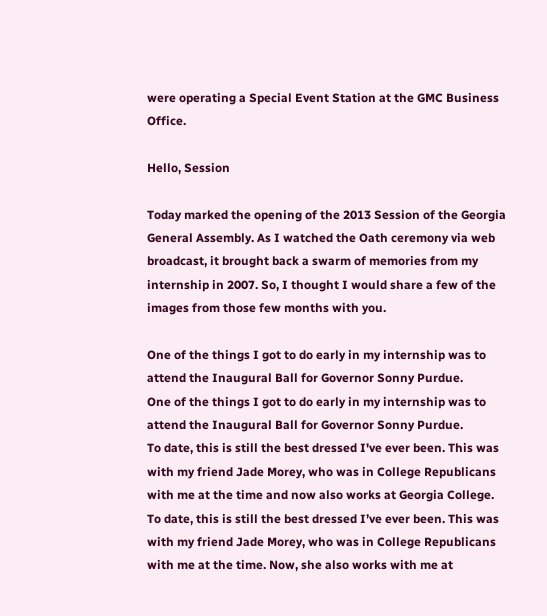were operating a Special Event Station at the GMC Business Office.

Hello, Session

Today marked the opening of the 2013 Session of the Georgia General Assembly. As I watched the Oath ceremony via web broadcast, it brought back a swarm of memories from my internship in 2007. So, I thought I would share a few of the images from those few months with you.

One of the things I got to do early in my internship was to attend the Inaugural Ball for Governor Sonny Purdue.
One of the things I got to do early in my internship was to attend the Inaugural Ball for Governor Sonny Purdue.
To date, this is still the best dressed I've ever been. This was with my friend Jade Morey, who was in College Republicans with me at the time and now also works at Georgia College.
To date, this is still the best dressed I’ve ever been. This was with my friend Jade Morey, who was in College Republicans with me at the time. Now, she also works with me at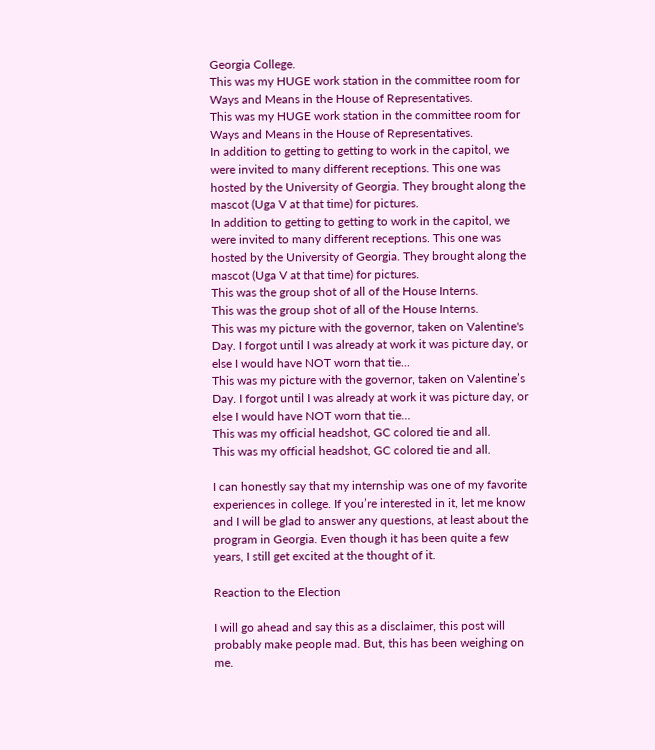Georgia College.
This was my HUGE work station in the committee room for Ways and Means in the House of Representatives.
This was my HUGE work station in the committee room for Ways and Means in the House of Representatives.
In addition to getting to getting to work in the capitol, we were invited to many different receptions. This one was hosted by the University of Georgia. They brought along the mascot (Uga V at that time) for pictures.
In addition to getting to getting to work in the capitol, we were invited to many different receptions. This one was hosted by the University of Georgia. They brought along the mascot (Uga V at that time) for pictures.
This was the group shot of all of the House Interns.
This was the group shot of all of the House Interns.
This was my picture with the governor, taken on Valentine's Day. I forgot until I was already at work it was picture day, or else I would have NOT worn that tie...
This was my picture with the governor, taken on Valentine’s Day. I forgot until I was already at work it was picture day, or else I would have NOT worn that tie…
This was my official headshot, GC colored tie and all.
This was my official headshot, GC colored tie and all.

I can honestly say that my internship was one of my favorite experiences in college. If you’re interested in it, let me know and I will be glad to answer any questions, at least about the program in Georgia. Even though it has been quite a few years, I still get excited at the thought of it.

Reaction to the Election

I will go ahead and say this as a disclaimer, this post will probably make people mad. But, this has been weighing on me.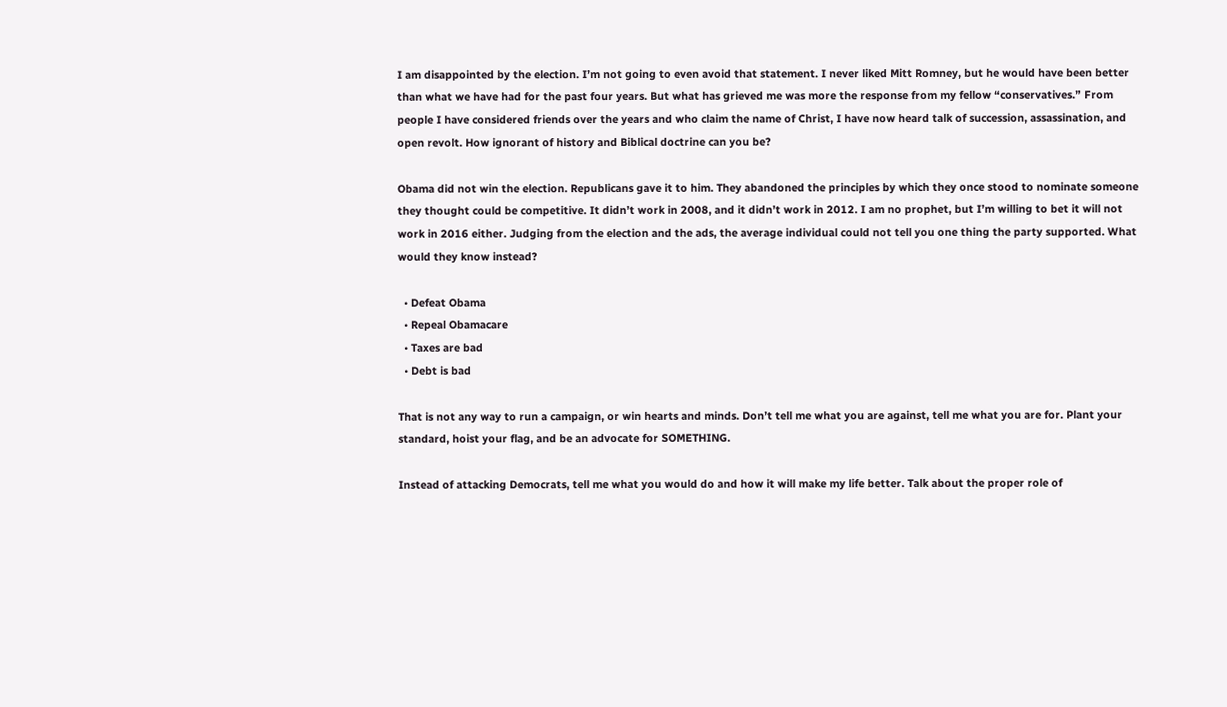I am disappointed by the election. I’m not going to even avoid that statement. I never liked Mitt Romney, but he would have been better than what we have had for the past four years. But what has grieved me was more the response from my fellow “conservatives.” From people I have considered friends over the years and who claim the name of Christ, I have now heard talk of succession, assassination, and open revolt. How ignorant of history and Biblical doctrine can you be?

Obama did not win the election. Republicans gave it to him. They abandoned the principles by which they once stood to nominate someone they thought could be competitive. It didn’t work in 2008, and it didn’t work in 2012. I am no prophet, but I’m willing to bet it will not work in 2016 either. Judging from the election and the ads, the average individual could not tell you one thing the party supported. What would they know instead?

  • Defeat Obama
  • Repeal Obamacare
  • Taxes are bad
  • Debt is bad

That is not any way to run a campaign, or win hearts and minds. Don’t tell me what you are against, tell me what you are for. Plant your standard, hoist your flag, and be an advocate for SOMETHING.

Instead of attacking Democrats, tell me what you would do and how it will make my life better. Talk about the proper role of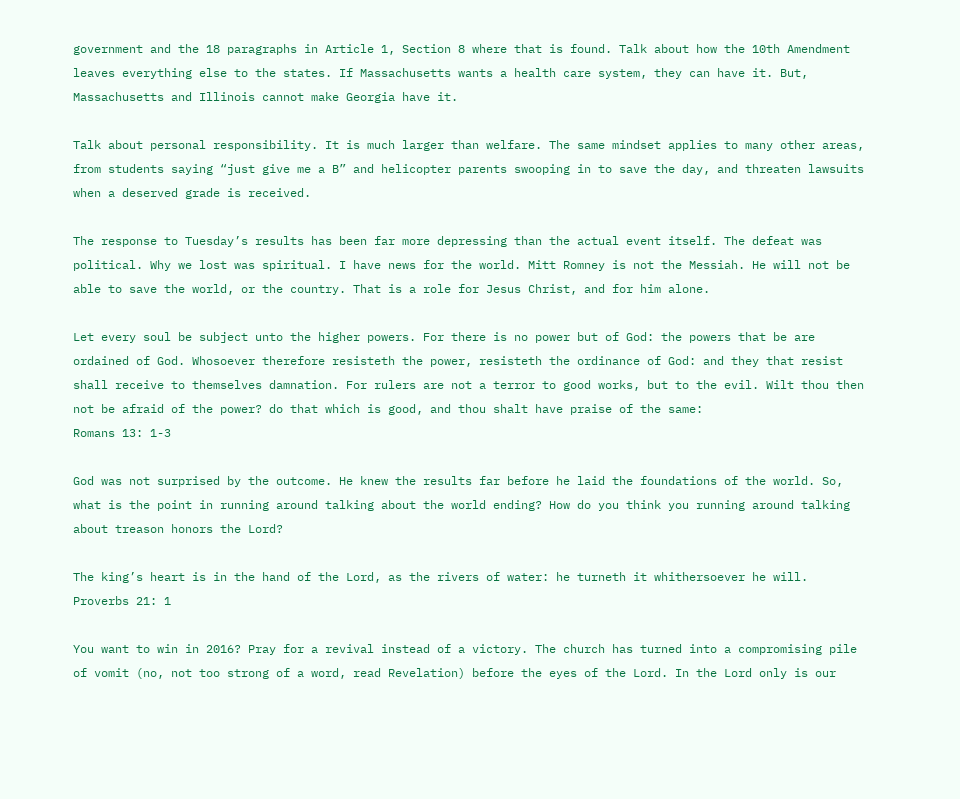government and the 18 paragraphs in Article 1, Section 8 where that is found. Talk about how the 10th Amendment leaves everything else to the states. If Massachusetts wants a health care system, they can have it. But, Massachusetts and Illinois cannot make Georgia have it.

Talk about personal responsibility. It is much larger than welfare. The same mindset applies to many other areas, from students saying “just give me a B” and helicopter parents swooping in to save the day, and threaten lawsuits when a deserved grade is received.

The response to Tuesday’s results has been far more depressing than the actual event itself. The defeat was political. Why we lost was spiritual. I have news for the world. Mitt Romney is not the Messiah. He will not be able to save the world, or the country. That is a role for Jesus Christ, and for him alone.

Let every soul be subject unto the higher powers. For there is no power but of God: the powers that be are ordained of God. Whosoever therefore resisteth the power, resisteth the ordinance of God: and they that resist shall receive to themselves damnation. For rulers are not a terror to good works, but to the evil. Wilt thou then not be afraid of the power? do that which is good, and thou shalt have praise of the same:
Romans 13: 1-3

God was not surprised by the outcome. He knew the results far before he laid the foundations of the world. So, what is the point in running around talking about the world ending? How do you think you running around talking about treason honors the Lord?

The king’s heart is in the hand of the Lord, as the rivers of water: he turneth it whithersoever he will.
Proverbs 21: 1

You want to win in 2016? Pray for a revival instead of a victory. The church has turned into a compromising pile of vomit (no, not too strong of a word, read Revelation) before the eyes of the Lord. In the Lord only is our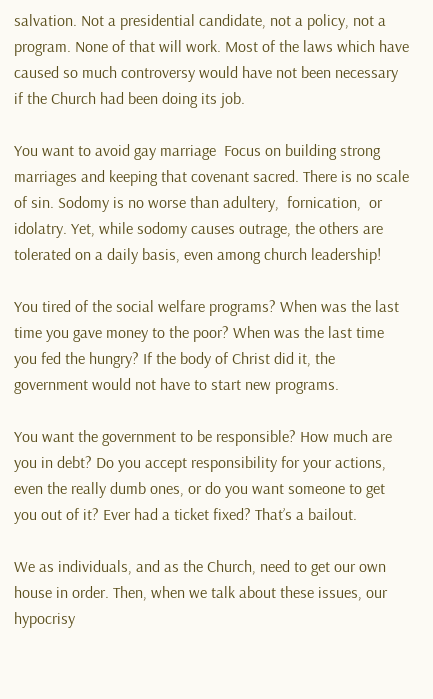salvation. Not a presidential candidate, not a policy, not a program. None of that will work. Most of the laws which have caused so much controversy would have not been necessary if the Church had been doing its job.

You want to avoid gay marriage  Focus on building strong marriages and keeping that covenant sacred. There is no scale of sin. Sodomy is no worse than adultery,  fornication,  or idolatry. Yet, while sodomy causes outrage, the others are tolerated on a daily basis, even among church leadership!

You tired of the social welfare programs? When was the last time you gave money to the poor? When was the last time you fed the hungry? If the body of Christ did it, the government would not have to start new programs.

You want the government to be responsible? How much are you in debt? Do you accept responsibility for your actions, even the really dumb ones, or do you want someone to get you out of it? Ever had a ticket fixed? That’s a bailout.

We as individuals, and as the Church, need to get our own house in order. Then, when we talk about these issues, our hypocrisy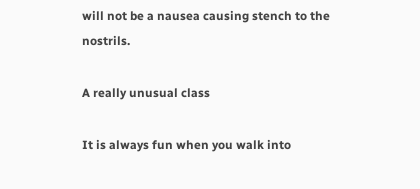will not be a nausea causing stench to the nostrils.

A really unusual class

It is always fun when you walk into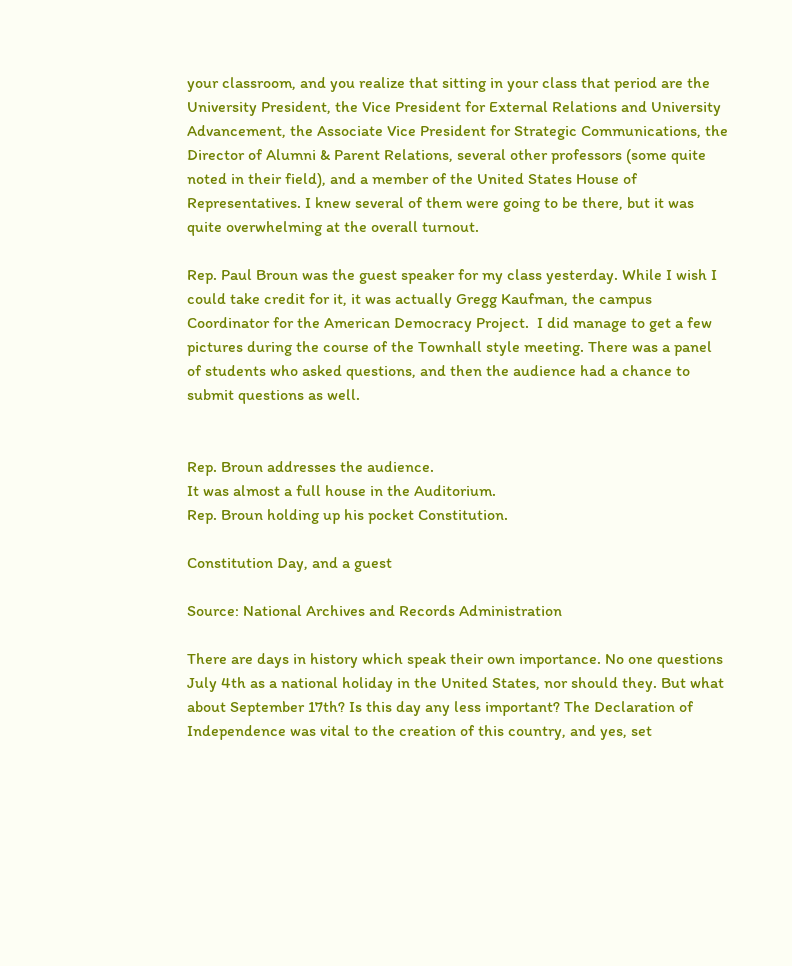your classroom, and you realize that sitting in your class that period are the University President, the Vice President for External Relations and University Advancement, the Associate Vice President for Strategic Communications, the Director of Alumni & Parent Relations, several other professors (some quite noted in their field), and a member of the United States House of
Representatives. I knew several of them were going to be there, but it was quite overwhelming at the overall turnout.

Rep. Paul Broun was the guest speaker for my class yesterday. While I wish I could take credit for it, it was actually Gregg Kaufman, the campus Coordinator for the American Democracy Project.  I did manage to get a few pictures during the course of the Townhall style meeting. There was a panel of students who asked questions, and then the audience had a chance to submit questions as well.


Rep. Broun addresses the audience.
It was almost a full house in the Auditorium.
Rep. Broun holding up his pocket Constitution.

Constitution Day, and a guest

Source: National Archives and Records Administration

There are days in history which speak their own importance. No one questions July 4th as a national holiday in the United States, nor should they. But what about September 17th? Is this day any less important? The Declaration of Independence was vital to the creation of this country, and yes, set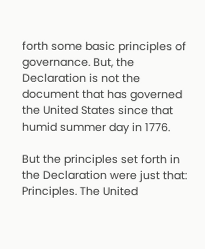forth some basic principles of governance. But, the Declaration is not the document that has governed the United States since that humid summer day in 1776.

But the principles set forth in the Declaration were just that: Principles. The United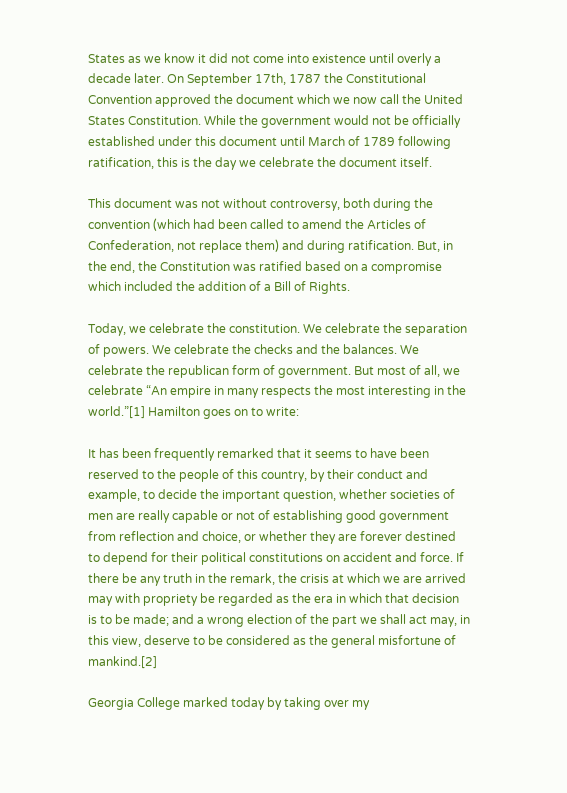States as we know it did not come into existence until overly a decade later. On September 17th, 1787 the Constitutional Convention approved the document which we now call the United States Constitution. While the government would not be officially established under this document until March of 1789 following ratification, this is the day we celebrate the document itself.

This document was not without controversy, both during the convention (which had been called to amend the Articles of Confederation, not replace them) and during ratification. But, in the end, the Constitution was ratified based on a compromise which included the addition of a Bill of Rights.

Today, we celebrate the constitution. We celebrate the separation of powers. We celebrate the checks and the balances. We celebrate the republican form of government. But most of all, we celebrate “An empire in many respects the most interesting in the world.”[1] Hamilton goes on to write:

It has been frequently remarked that it seems to have been reserved to the people of this country, by their conduct and example, to decide the important question, whether societies of men are really capable or not of establishing good government from reflection and choice, or whether they are forever destined to depend for their political constitutions on accident and force. If there be any truth in the remark, the crisis at which we are arrived may with propriety be regarded as the era in which that decision is to be made; and a wrong election of the part we shall act may, in this view, deserve to be considered as the general misfortune of mankind.[2]

Georgia College marked today by taking over my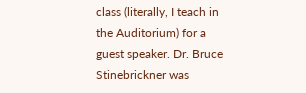class (literally, I teach in the Auditorium) for a guest speaker. Dr. Bruce Stinebrickner was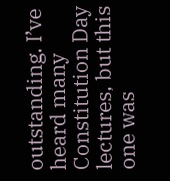outstanding. I’ve heard many Constitution Day lectures, but this one was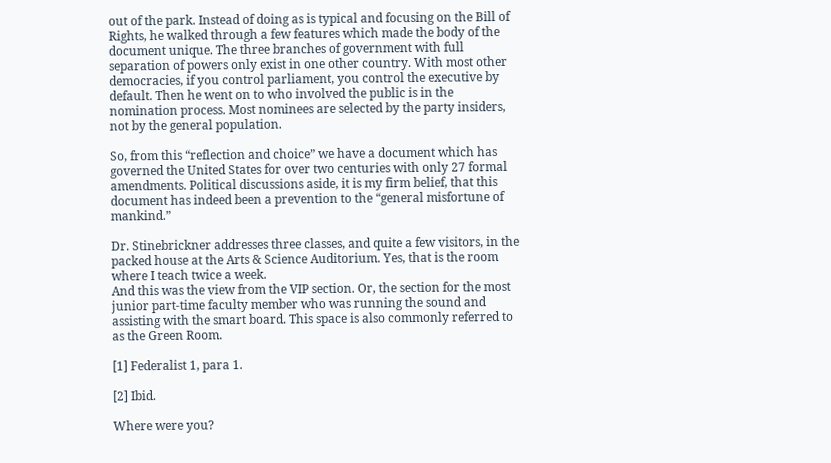out of the park. Instead of doing as is typical and focusing on the Bill of Rights, he walked through a few features which made the body of the document unique. The three branches of government with full separation of powers only exist in one other country. With most other democracies, if you control parliament, you control the executive by default. Then he went on to who involved the public is in the nomination process. Most nominees are selected by the party insiders, not by the general population.

So, from this “reflection and choice” we have a document which has governed the United States for over two centuries with only 27 formal amendments. Political discussions aside, it is my firm belief, that this document has indeed been a prevention to the “general misfortune of mankind.”

Dr. Stinebrickner addresses three classes, and quite a few visitors, in the packed house at the Arts & Science Auditorium. Yes, that is the room where I teach twice a week.
And this was the view from the VIP section. Or, the section for the most junior part-time faculty member who was running the sound and assisting with the smart board. This space is also commonly referred to as the Green Room.

[1] Federalist 1, para 1.

[2] Ibid.

Where were you?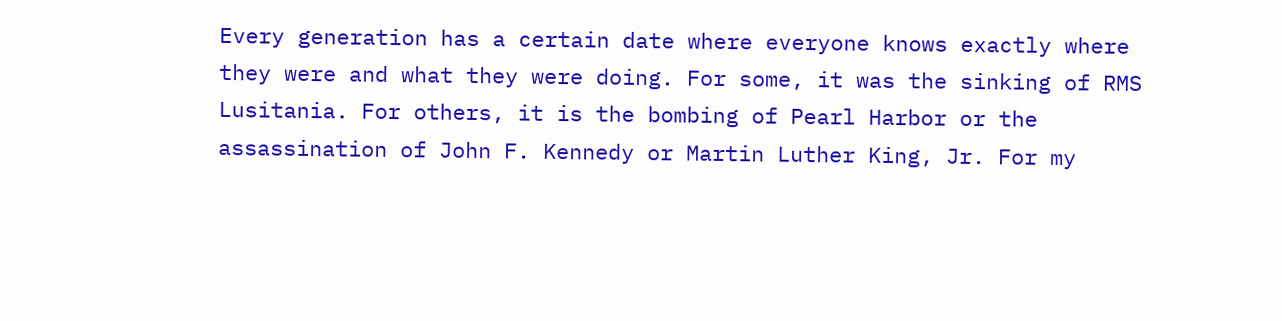Every generation has a certain date where everyone knows exactly where they were and what they were doing. For some, it was the sinking of RMS Lusitania. For others, it is the bombing of Pearl Harbor or the assassination of John F. Kennedy or Martin Luther King, Jr. For my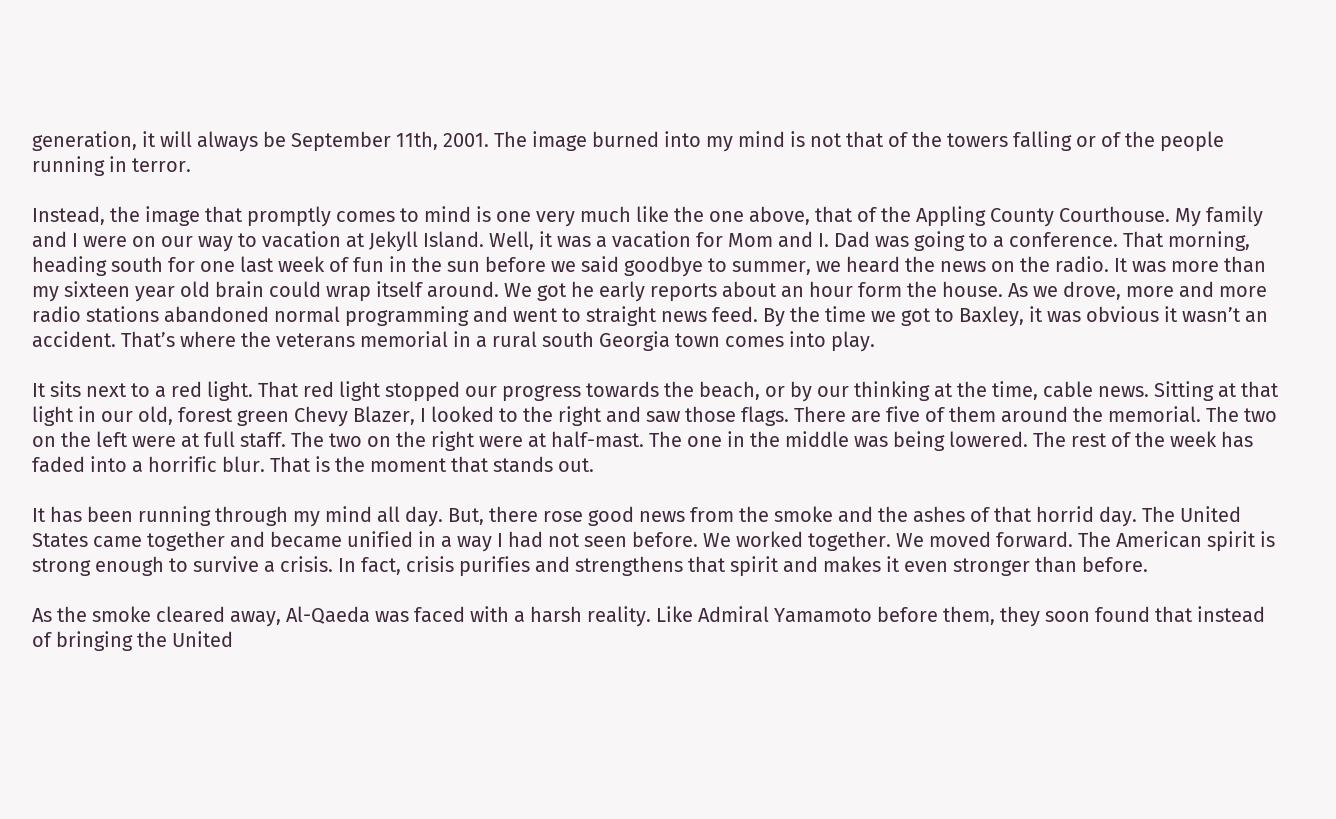generation, it will always be September 11th, 2001. The image burned into my mind is not that of the towers falling or of the people running in terror.

Instead, the image that promptly comes to mind is one very much like the one above, that of the Appling County Courthouse. My family and I were on our way to vacation at Jekyll Island. Well, it was a vacation for Mom and I. Dad was going to a conference. That morning, heading south for one last week of fun in the sun before we said goodbye to summer, we heard the news on the radio. It was more than my sixteen year old brain could wrap itself around. We got he early reports about an hour form the house. As we drove, more and more radio stations abandoned normal programming and went to straight news feed. By the time we got to Baxley, it was obvious it wasn’t an accident. That’s where the veterans memorial in a rural south Georgia town comes into play.

It sits next to a red light. That red light stopped our progress towards the beach, or by our thinking at the time, cable news. Sitting at that light in our old, forest green Chevy Blazer, I looked to the right and saw those flags. There are five of them around the memorial. The two on the left were at full staff. The two on the right were at half-mast. The one in the middle was being lowered. The rest of the week has faded into a horrific blur. That is the moment that stands out.

It has been running through my mind all day. But, there rose good news from the smoke and the ashes of that horrid day. The United States came together and became unified in a way I had not seen before. We worked together. We moved forward. The American spirit is strong enough to survive a crisis. In fact, crisis purifies and strengthens that spirit and makes it even stronger than before.

As the smoke cleared away, Al-Qaeda was faced with a harsh reality. Like Admiral Yamamoto before them, they soon found that instead of bringing the United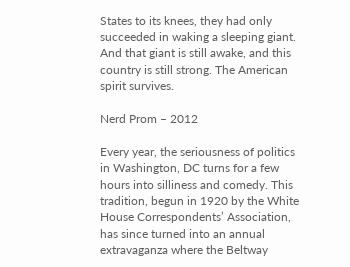States to its knees, they had only succeeded in waking a sleeping giant. And that giant is still awake, and this country is still strong. The American spirit survives.

Nerd Prom – 2012

Every year, the seriousness of politics in Washington, DC turns for a few hours into silliness and comedy. This tradition, begun in 1920 by the White House Correspondents’ Association, has since turned into an annual extravaganza where the Beltway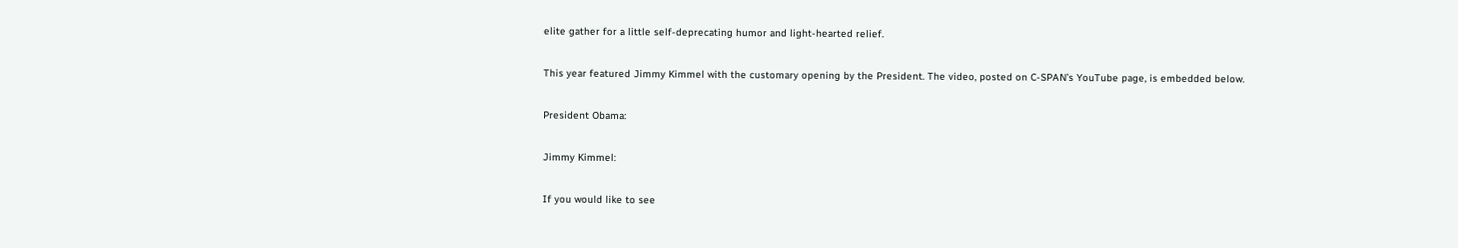elite gather for a little self-deprecating humor and light-hearted relief.

This year featured Jimmy Kimmel with the customary opening by the President. The video, posted on C-SPAN’s YouTube page, is embedded below.

President Obama:

Jimmy Kimmel:

If you would like to see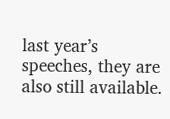last year’s speeches, they are also still available.